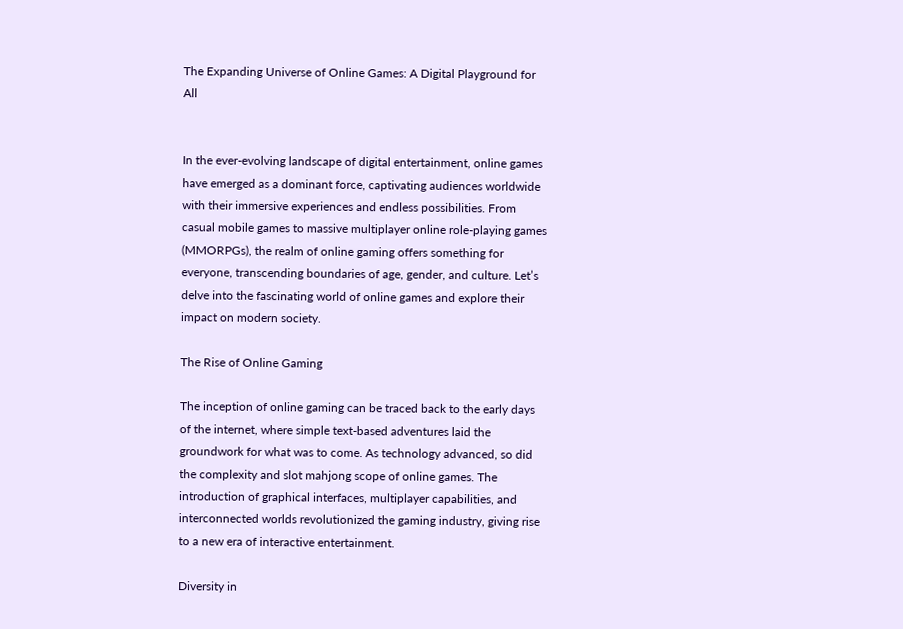The Expanding Universe of Online Games: A Digital Playground for All


In the ever-evolving landscape of digital entertainment, online games have emerged as a dominant force, captivating audiences worldwide with their immersive experiences and endless possibilities. From casual mobile games to massive multiplayer online role-playing games (MMORPGs), the realm of online gaming offers something for everyone, transcending boundaries of age, gender, and culture. Let’s delve into the fascinating world of online games and explore their impact on modern society.

The Rise of Online Gaming

The inception of online gaming can be traced back to the early days of the internet, where simple text-based adventures laid the groundwork for what was to come. As technology advanced, so did the complexity and slot mahjong scope of online games. The introduction of graphical interfaces, multiplayer capabilities, and interconnected worlds revolutionized the gaming industry, giving rise to a new era of interactive entertainment.

Diversity in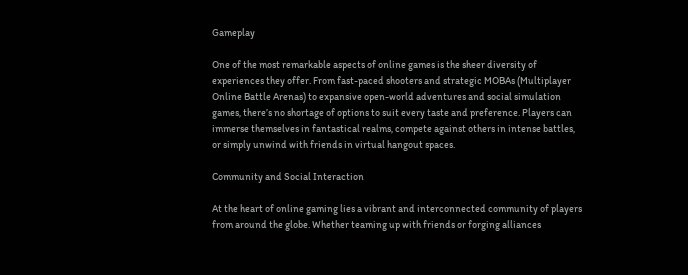Gameplay

One of the most remarkable aspects of online games is the sheer diversity of experiences they offer. From fast-paced shooters and strategic MOBAs (Multiplayer Online Battle Arenas) to expansive open-world adventures and social simulation games, there’s no shortage of options to suit every taste and preference. Players can immerse themselves in fantastical realms, compete against others in intense battles, or simply unwind with friends in virtual hangout spaces.

Community and Social Interaction

At the heart of online gaming lies a vibrant and interconnected community of players from around the globe. Whether teaming up with friends or forging alliances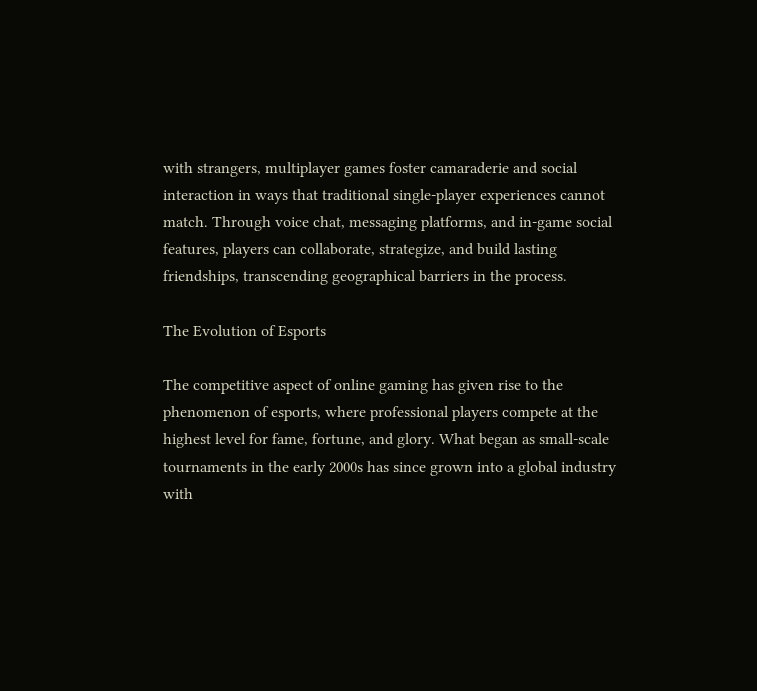with strangers, multiplayer games foster camaraderie and social interaction in ways that traditional single-player experiences cannot match. Through voice chat, messaging platforms, and in-game social features, players can collaborate, strategize, and build lasting friendships, transcending geographical barriers in the process.

The Evolution of Esports

The competitive aspect of online gaming has given rise to the phenomenon of esports, where professional players compete at the highest level for fame, fortune, and glory. What began as small-scale tournaments in the early 2000s has since grown into a global industry with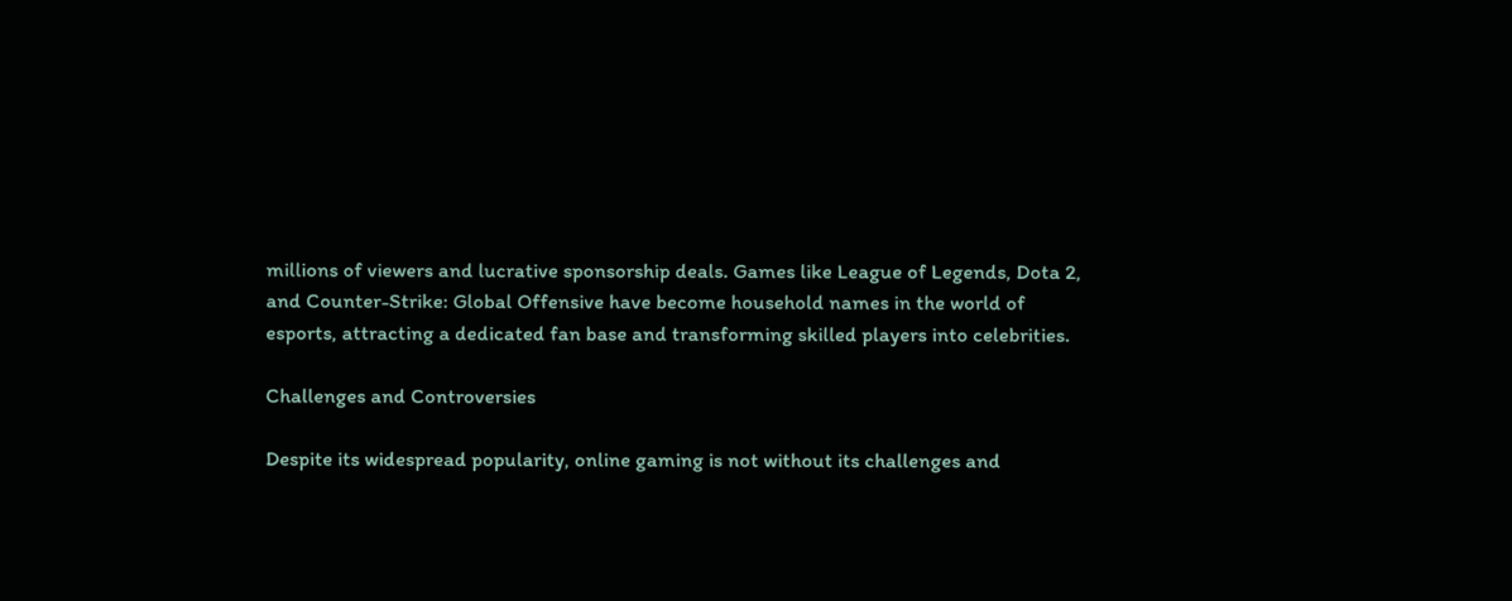millions of viewers and lucrative sponsorship deals. Games like League of Legends, Dota 2, and Counter-Strike: Global Offensive have become household names in the world of esports, attracting a dedicated fan base and transforming skilled players into celebrities.

Challenges and Controversies

Despite its widespread popularity, online gaming is not without its challenges and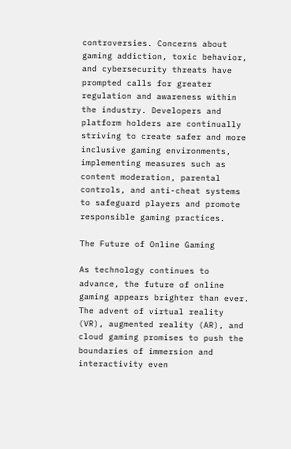controversies. Concerns about gaming addiction, toxic behavior, and cybersecurity threats have prompted calls for greater regulation and awareness within the industry. Developers and platform holders are continually striving to create safer and more inclusive gaming environments, implementing measures such as content moderation, parental controls, and anti-cheat systems to safeguard players and promote responsible gaming practices.

The Future of Online Gaming

As technology continues to advance, the future of online gaming appears brighter than ever. The advent of virtual reality (VR), augmented reality (AR), and cloud gaming promises to push the boundaries of immersion and interactivity even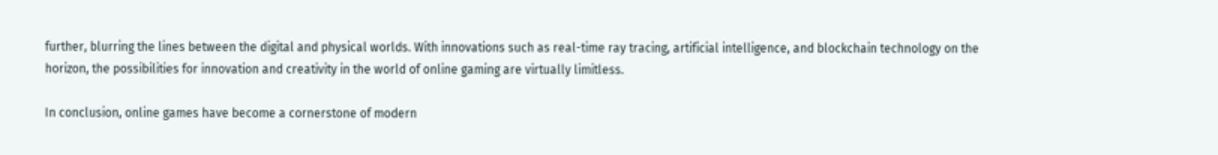further, blurring the lines between the digital and physical worlds. With innovations such as real-time ray tracing, artificial intelligence, and blockchain technology on the horizon, the possibilities for innovation and creativity in the world of online gaming are virtually limitless.

In conclusion, online games have become a cornerstone of modern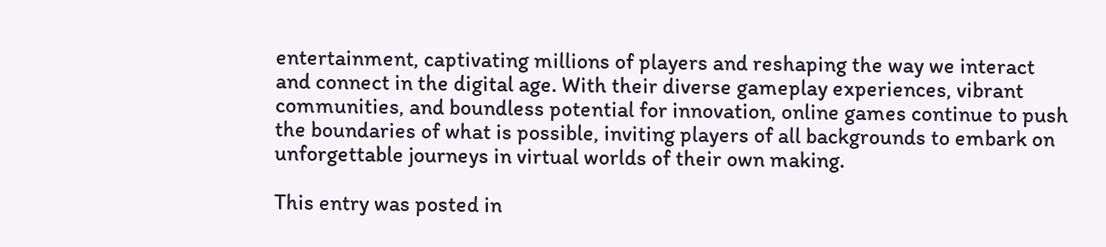entertainment, captivating millions of players and reshaping the way we interact and connect in the digital age. With their diverse gameplay experiences, vibrant communities, and boundless potential for innovation, online games continue to push the boundaries of what is possible, inviting players of all backgrounds to embark on unforgettable journeys in virtual worlds of their own making.

This entry was posted in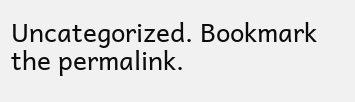Uncategorized. Bookmark the permalink.